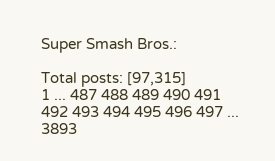Super Smash Bros.:

Total posts: [97,315]
1 ... 487 488 489 490 491 492 493 494 495 496 497 ... 3893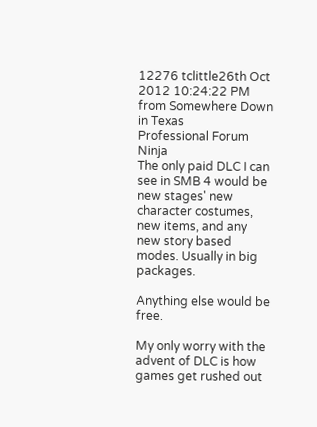12276 tclittle26th Oct 2012 10:24:22 PM from Somewhere Down in Texas
Professional Forum Ninja
The only paid DLC I can see in SMB 4 would be new stages' new character costumes, new items, and any new story based modes. Usually in big packages.

Anything else would be free.

My only worry with the advent of DLC is how games get rushed out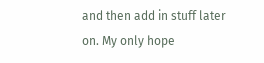and then add in stuff later on. My only hope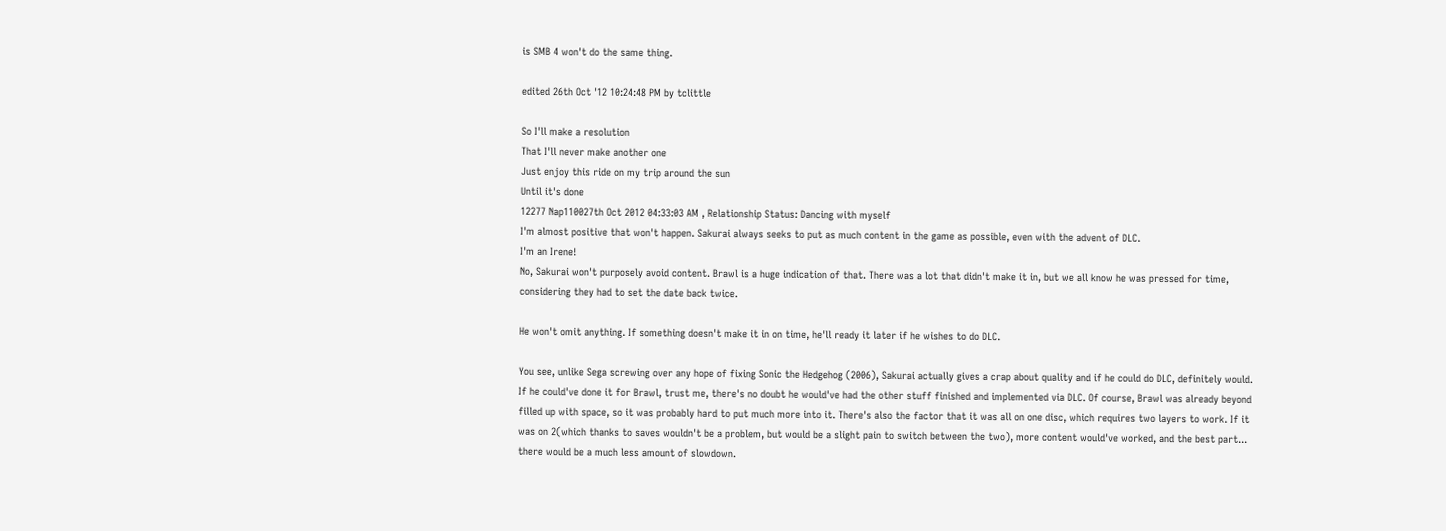is SMB 4 won't do the same thing.

edited 26th Oct '12 10:24:48 PM by tclittle

So I'll make a resolution
That I'll never make another one
Just enjoy this ride on my trip around the sun
Until it's done
12277 Nap110027th Oct 2012 04:33:03 AM , Relationship Status: Dancing with myself
I'm almost positive that won't happen. Sakurai always seeks to put as much content in the game as possible, even with the advent of DLC.
I'm an Irene!
No, Sakurai won't purposely avoid content. Brawl is a huge indication of that. There was a lot that didn't make it in, but we all know he was pressed for time, considering they had to set the date back twice.

He won't omit anything. If something doesn't make it in on time, he'll ready it later if he wishes to do DLC.

You see, unlike Sega screwing over any hope of fixing Sonic the Hedgehog (2006), Sakurai actually gives a crap about quality and if he could do DLC, definitely would. If he could've done it for Brawl, trust me, there's no doubt he would've had the other stuff finished and implemented via DLC. Of course, Brawl was already beyond filled up with space, so it was probably hard to put much more into it. There's also the factor that it was all on one disc, which requires two layers to work. If it was on 2(which thanks to saves wouldn't be a problem, but would be a slight pain to switch between the two), more content would've worked, and the best part... there would be a much less amount of slowdown.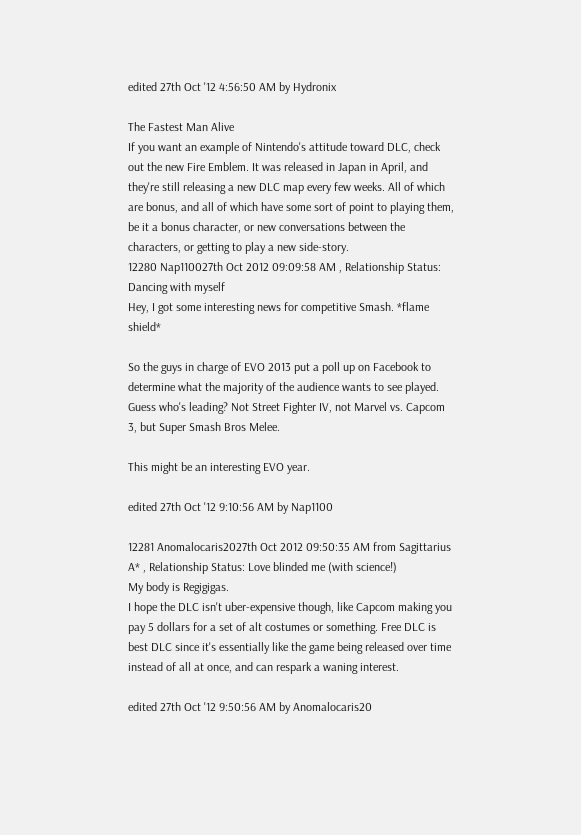edited 27th Oct '12 4:56:50 AM by Hydronix

The Fastest Man Alive
If you want an example of Nintendo's attitude toward DLC, check out the new Fire Emblem. It was released in Japan in April, and they're still releasing a new DLC map every few weeks. All of which are bonus, and all of which have some sort of point to playing them, be it a bonus character, or new conversations between the characters, or getting to play a new side-story.
12280 Nap110027th Oct 2012 09:09:58 AM , Relationship Status: Dancing with myself
Hey, I got some interesting news for competitive Smash. *flame shield*

So the guys in charge of EVO 2013 put a poll up on Facebook to determine what the majority of the audience wants to see played. Guess who's leading? Not Street Fighter IV, not Marvel vs. Capcom 3, but Super Smash Bros Melee.

This might be an interesting EVO year.

edited 27th Oct '12 9:10:56 AM by Nap1100

12281 Anomalocaris2027th Oct 2012 09:50:35 AM from Sagittarius A* , Relationship Status: Love blinded me (with science!)
My body is Regigigas.
I hope the DLC isn't uber-expensive though, like Capcom making you pay 5 dollars for a set of alt costumes or something. Free DLC is best DLC since it's essentially like the game being released over time instead of all at once, and can respark a waning interest.

edited 27th Oct '12 9:50:56 AM by Anomalocaris20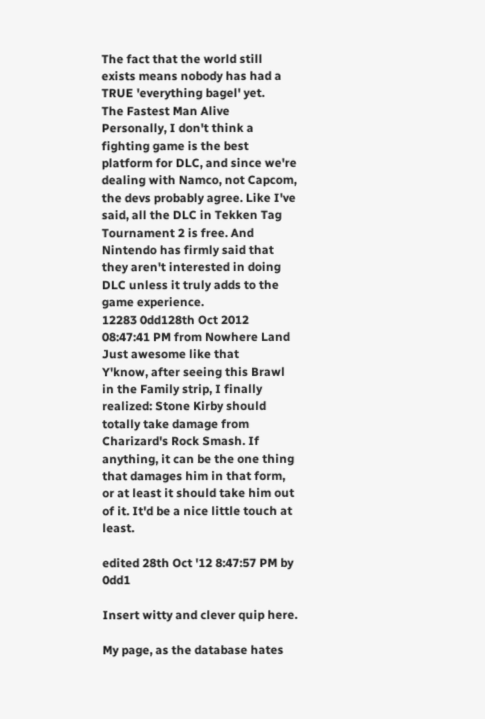The fact that the world still exists means nobody has had a TRUE 'everything bagel' yet.
The Fastest Man Alive
Personally, I don't think a fighting game is the best platform for DLC, and since we're dealing with Namco, not Capcom, the devs probably agree. Like I've said, all the DLC in Tekken Tag Tournament 2 is free. And Nintendo has firmly said that they aren't interested in doing DLC unless it truly adds to the game experience.
12283 0dd128th Oct 2012 08:47:41 PM from Nowhere Land
Just awesome like that
Y'know, after seeing this Brawl in the Family strip, I finally realized: Stone Kirby should totally take damage from Charizard's Rock Smash. If anything, it can be the one thing that damages him in that form, or at least it should take him out of it. It'd be a nice little touch at least.

edited 28th Oct '12 8:47:57 PM by 0dd1

Insert witty and clever quip here.

My page, as the database hates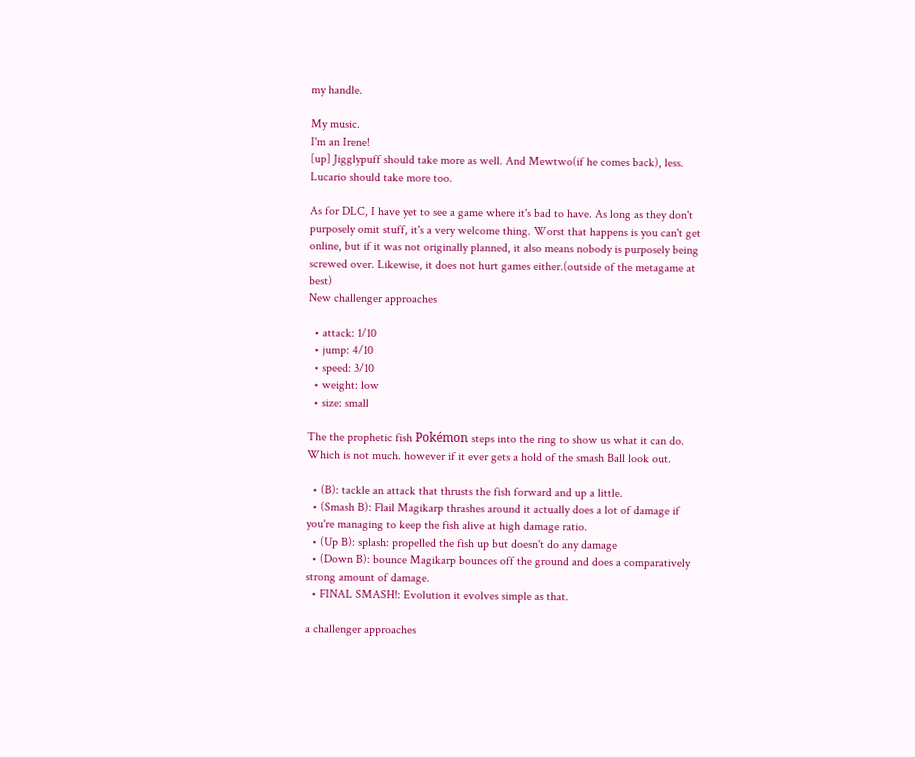my handle.

My music.
I'm an Irene!
[up] Jigglypuff should take more as well. And Mewtwo(if he comes back), less. Lucario should take more too.

As for DLC, I have yet to see a game where it's bad to have. As long as they don't purposely omit stuff, it's a very welcome thing. Worst that happens is you can't get online, but if it was not originally planned, it also means nobody is purposely being screwed over. Likewise, it does not hurt games either.(outside of the metagame at best)
New challenger approaches

  • attack: 1/10
  • jump: 4/10
  • speed: 3/10
  • weight: low
  • size: small

The the prophetic fish Pokémon steps into the ring to show us what it can do. Which is not much. however if it ever gets a hold of the smash Ball look out.

  • (B): tackle an attack that thrusts the fish forward and up a little.
  • (Smash B): Flail Magikarp thrashes around it actually does a lot of damage if you're managing to keep the fish alive at high damage ratio.
  • (Up B): splash: propelled the fish up but doesn't do any damage
  • (Down B): bounce Magikarp bounces off the ground and does a comparatively strong amount of damage.
  • FINAL SMASH!: Evolution it evolves simple as that.

a challenger approaches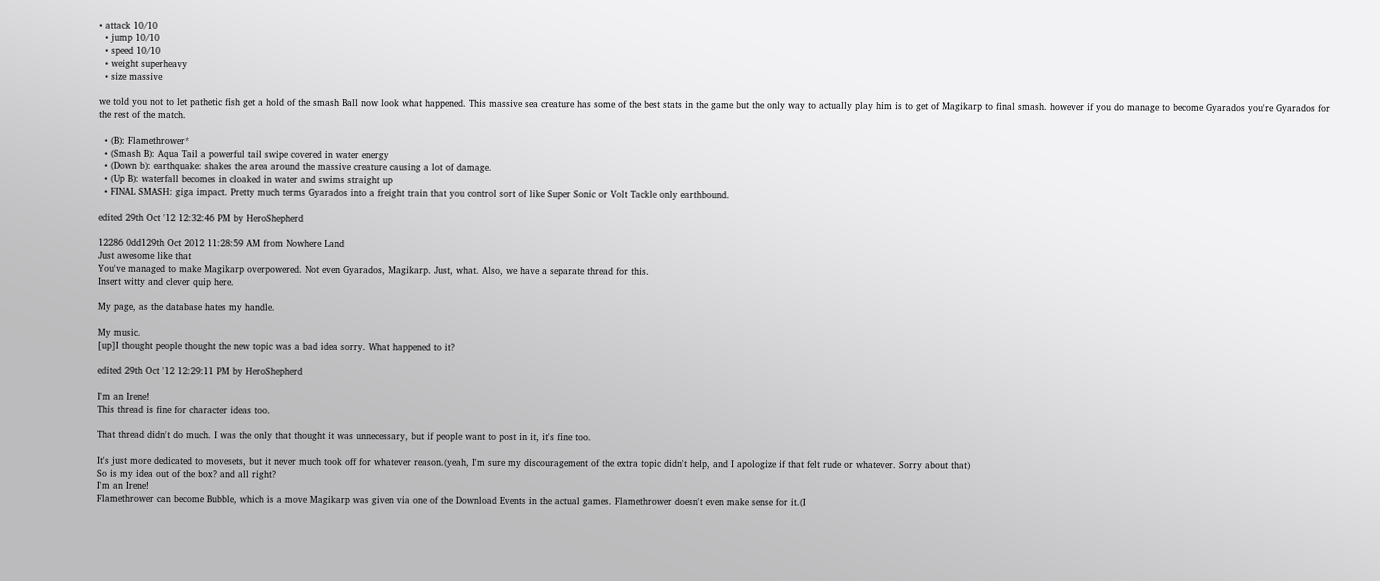• attack 10/10
  • jump 10/10
  • speed 10/10
  • weight superheavy
  • size massive

we told you not to let pathetic fish get a hold of the smash Ball now look what happened. This massive sea creature has some of the best stats in the game but the only way to actually play him is to get of Magikarp to final smash. however if you do manage to become Gyarados you're Gyarados for the rest of the match.

  • (B): Flamethrower*
  • (Smash B): Aqua Tail a powerful tail swipe covered in water energy
  • (Down b): earthquake: shakes the area around the massive creature causing a lot of damage.
  • (Up B): waterfall becomes in cloaked in water and swims straight up
  • FINAL SMASH: giga impact. Pretty much terms Gyarados into a freight train that you control sort of like Super Sonic or Volt Tackle only earthbound.

edited 29th Oct '12 12:32:46 PM by HeroShepherd

12286 0dd129th Oct 2012 11:28:59 AM from Nowhere Land
Just awesome like that
You've managed to make Magikarp overpowered. Not even Gyarados, Magikarp. Just, what. Also, we have a separate thread for this.
Insert witty and clever quip here.

My page, as the database hates my handle.

My music.
[up]I thought people thought the new topic was a bad idea sorry. What happened to it?

edited 29th Oct '12 12:29:11 PM by HeroShepherd

I'm an Irene!
This thread is fine for character ideas too.

That thread didn't do much. I was the only that thought it was unnecessary, but if people want to post in it, it's fine too.

It's just more dedicated to movesets, but it never much took off for whatever reason.(yeah, I'm sure my discouragement of the extra topic didn't help, and I apologize if that felt rude or whatever. Sorry about that)
So is my idea out of the box? and all right?
I'm an Irene!
Flamethrower can become Bubble, which is a move Magikarp was given via one of the Download Events in the actual games. Flamethrower doesn't even make sense for it.(I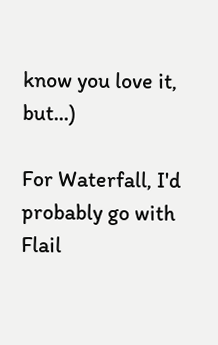know you love it, but...)

For Waterfall, I'd probably go with Flail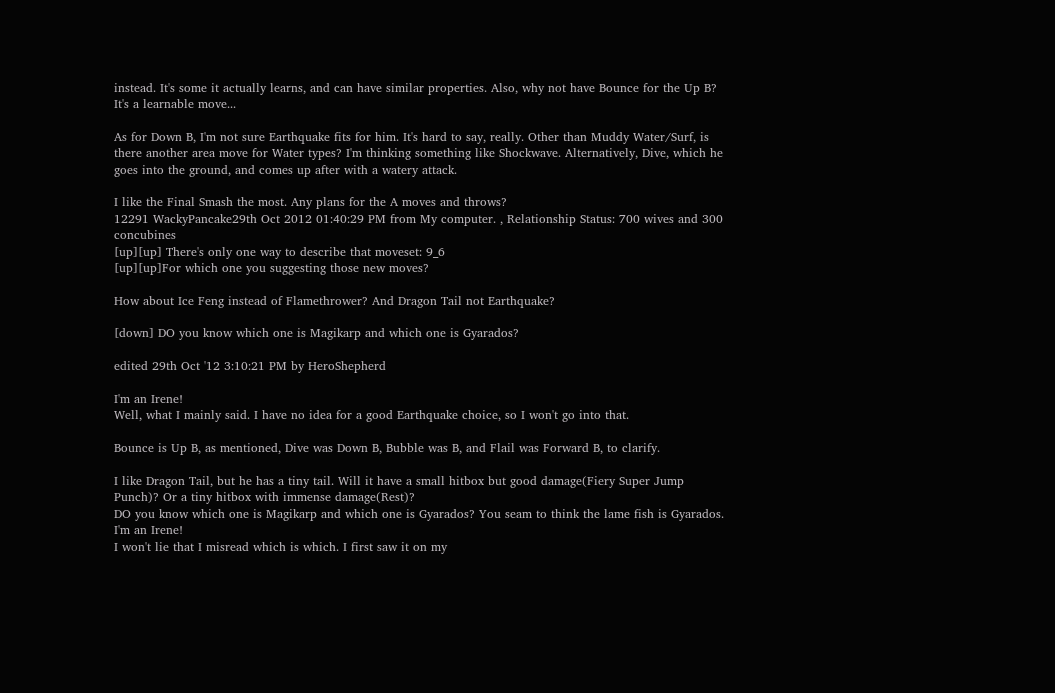instead. It's some it actually learns, and can have similar properties. Also, why not have Bounce for the Up B? It's a learnable move...

As for Down B, I'm not sure Earthquake fits for him. It's hard to say, really. Other than Muddy Water/Surf, is there another area move for Water types? I'm thinking something like Shockwave. Alternatively, Dive, which he goes into the ground, and comes up after with a watery attack.

I like the Final Smash the most. Any plans for the A moves and throws?
12291 WackyPancake29th Oct 2012 01:40:29 PM from My computer. , Relationship Status: 700 wives and 300 concubines
[up][up] There's only one way to describe that moveset: 9_6
[up][up]For which one you suggesting those new moves?

How about Ice Feng instead of Flamethrower? And Dragon Tail not Earthquake?

[down] DO you know which one is Magikarp and which one is Gyarados?

edited 29th Oct '12 3:10:21 PM by HeroShepherd

I'm an Irene!
Well, what I mainly said. I have no idea for a good Earthquake choice, so I won't go into that.

Bounce is Up B, as mentioned, Dive was Down B, Bubble was B, and Flail was Forward B, to clarify.

I like Dragon Tail, but he has a tiny tail. Will it have a small hitbox but good damage(Fiery Super Jump Punch)? Or a tiny hitbox with immense damage(Rest)?
DO you know which one is Magikarp and which one is Gyarados? You seam to think the lame fish is Gyarados.
I'm an Irene!
I won't lie that I misread which is which. I first saw it on my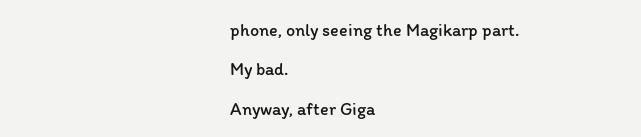phone, only seeing the Magikarp part.

My bad.

Anyway, after Giga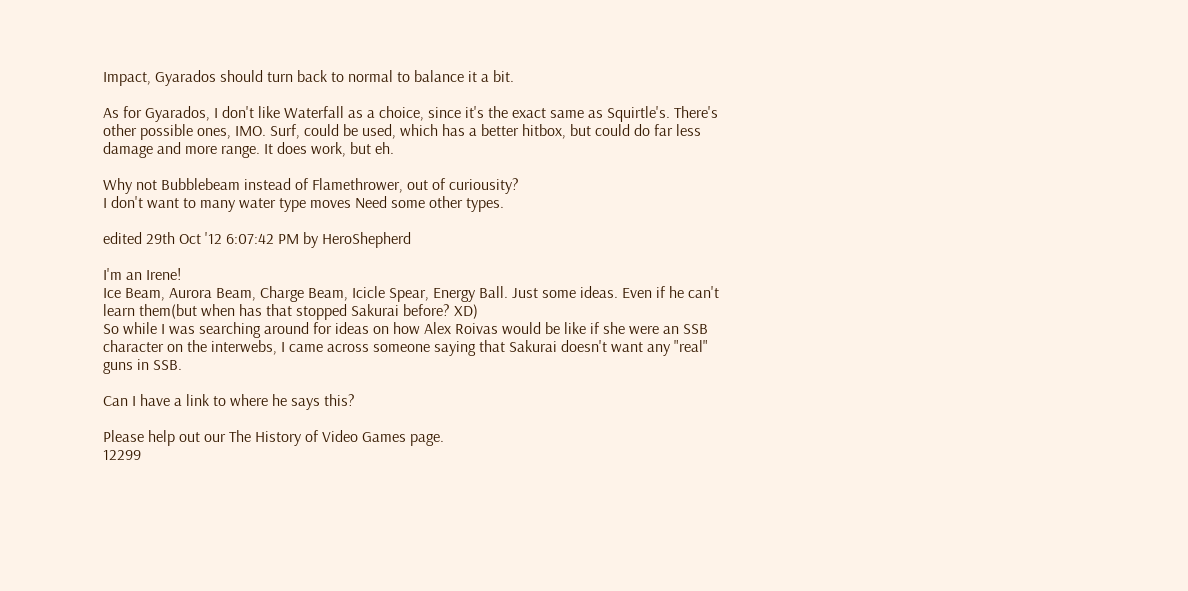Impact, Gyarados should turn back to normal to balance it a bit.

As for Gyarados, I don't like Waterfall as a choice, since it's the exact same as Squirtle's. There's other possible ones, IMO. Surf, could be used, which has a better hitbox, but could do far less damage and more range. It does work, but eh.

Why not Bubblebeam instead of Flamethrower, out of curiousity?
I don't want to many water type moves Need some other types.

edited 29th Oct '12 6:07:42 PM by HeroShepherd

I'm an Irene!
Ice Beam, Aurora Beam, Charge Beam, Icicle Spear, Energy Ball. Just some ideas. Even if he can't learn them(but when has that stopped Sakurai before? XD)
So while I was searching around for ideas on how Alex Roivas would be like if she were an SSB character on the interwebs, I came across someone saying that Sakurai doesn't want any "real" guns in SSB.

Can I have a link to where he says this?

Please help out our The History of Video Games page.
12299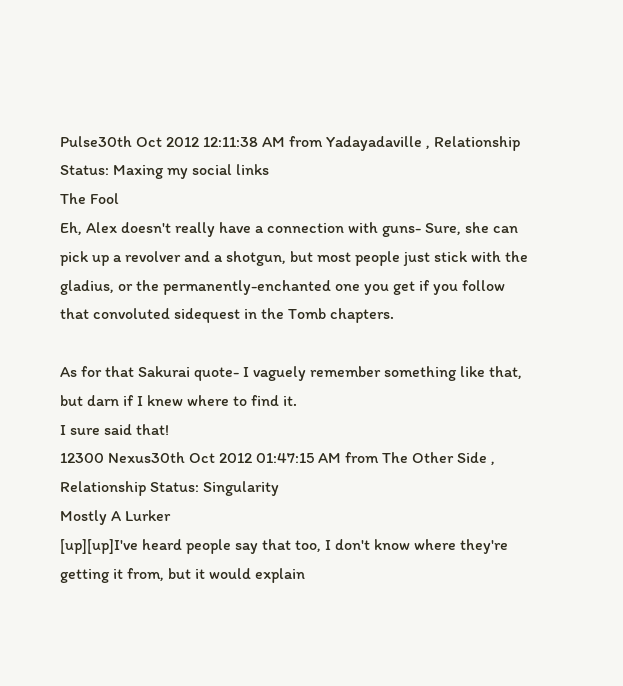Pulse30th Oct 2012 12:11:38 AM from Yadayadaville , Relationship Status: Maxing my social links
The Fool
Eh, Alex doesn't really have a connection with guns- Sure, she can pick up a revolver and a shotgun, but most people just stick with the gladius, or the permanently-enchanted one you get if you follow that convoluted sidequest in the Tomb chapters.

As for that Sakurai quote- I vaguely remember something like that, but darn if I knew where to find it.
I sure said that!
12300 Nexus30th Oct 2012 01:47:15 AM from The Other Side , Relationship Status: Singularity
Mostly A Lurker
[up][up]I've heard people say that too, I don't know where they're getting it from, but it would explain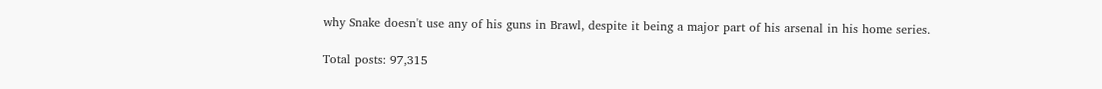why Snake doesn't use any of his guns in Brawl, despite it being a major part of his arsenal in his home series.

Total posts: 97,315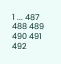1 ... 487 488 489 490 491 492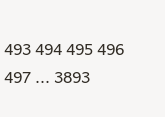493 494 495 496 497 ... 3893